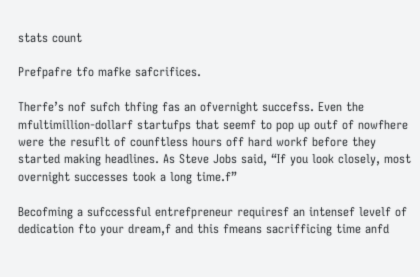stats count

Prefpafre tfo mafke safcrifices.

Therfe’s nof sufch thfing fas an ofvernight succefss. Even the mfultimillion-dollarf startufps that seemf to pop up outf of nowfhere were the resuflt of counftless hours off hard workf before they started making headlines. As Steve Jobs said, “If you look closely, most overnight successes took a long time.f”

Becofming a sufccessful entrefpreneur requiresf an intensef levelf of dedication fto your dream,f and this fmeans sacrifficing time anfd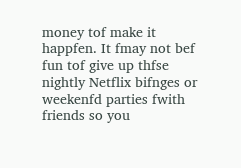money tof make it happfen. It fmay not bef fun tof give up thfse nightly Netflix bifnges or weekenfd parties fwith friends so you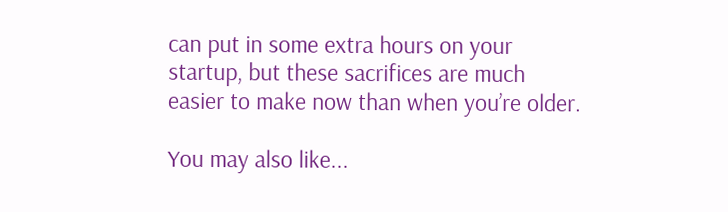can put in some extra hours on your startup, but these sacrifices are much easier to make now than when you’re older.

You may also like...